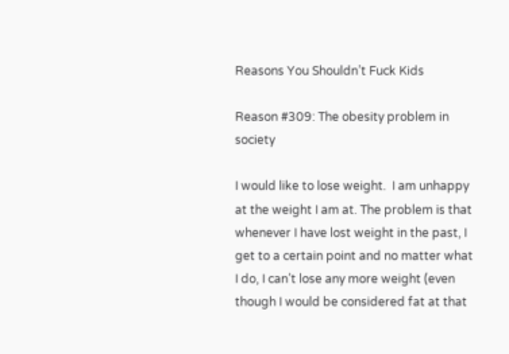Reasons You Shouldn’t Fuck Kids

Reason #309: The obesity problem in society

I would like to lose weight.  I am unhappy at the weight I am at. The problem is that whenever I have lost weight in the past, I get to a certain point and no matter what I do, I can’t lose any more weight (even though I would be considered fat at that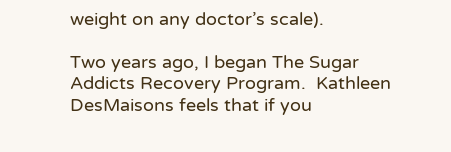weight on any doctor’s scale).

Two years ago, I began The Sugar Addicts Recovery Program.  Kathleen DesMaisons feels that if you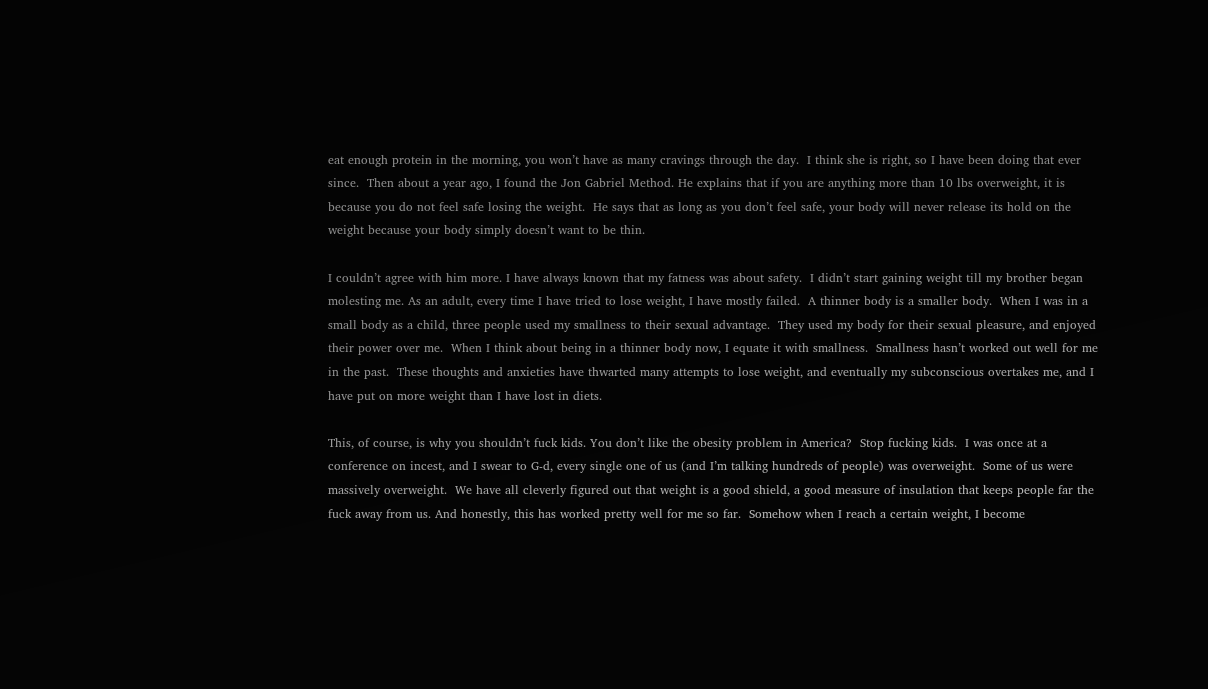eat enough protein in the morning, you won’t have as many cravings through the day.  I think she is right, so I have been doing that ever since.  Then about a year ago, I found the Jon Gabriel Method. He explains that if you are anything more than 10 lbs overweight, it is because you do not feel safe losing the weight.  He says that as long as you don’t feel safe, your body will never release its hold on the weight because your body simply doesn’t want to be thin.

I couldn’t agree with him more. I have always known that my fatness was about safety.  I didn’t start gaining weight till my brother began molesting me. As an adult, every time I have tried to lose weight, I have mostly failed.  A thinner body is a smaller body.  When I was in a small body as a child, three people used my smallness to their sexual advantage.  They used my body for their sexual pleasure, and enjoyed their power over me.  When I think about being in a thinner body now, I equate it with smallness.  Smallness hasn’t worked out well for me in the past.  These thoughts and anxieties have thwarted many attempts to lose weight, and eventually my subconscious overtakes me, and I have put on more weight than I have lost in diets.

This, of course, is why you shouldn’t fuck kids. You don’t like the obesity problem in America?  Stop fucking kids.  I was once at a conference on incest, and I swear to G-d, every single one of us (and I’m talking hundreds of people) was overweight.  Some of us were massively overweight.  We have all cleverly figured out that weight is a good shield, a good measure of insulation that keeps people far the fuck away from us. And honestly, this has worked pretty well for me so far.  Somehow when I reach a certain weight, I become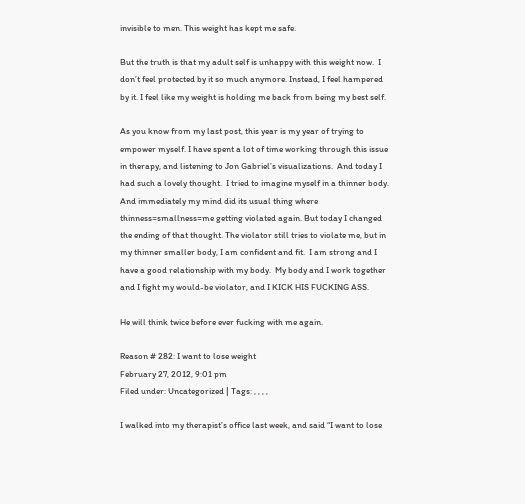invisible to men. This weight has kept me safe.

But the truth is that my adult self is unhappy with this weight now.  I don’t feel protected by it so much anymore. Instead, I feel hampered by it. I feel like my weight is holding me back from being my best self.

As you know from my last post, this year is my year of trying to empower myself. I have spent a lot of time working through this issue in therapy, and listening to Jon Gabriel’s visualizations.  And today I had such a lovely thought.  I tried to imagine myself in a thinner body.  And immediately my mind did its usual thing where thinness=smallness=me getting violated again. But today I changed the ending of that thought. The violator still tries to violate me, but in my thinner smaller body, I am confident and fit.  I am strong and I have a good relationship with my body.  My body and I work together and I fight my would-be violator, and I KICK HIS FUCKING ASS.

He will think twice before ever fucking with me again.

Reason # 282: I want to lose weight
February 27, 2012, 9:01 pm
Filed under: Uncategorized | Tags: , , , ,

I walked into my therapist’s office last week, and said “I want to lose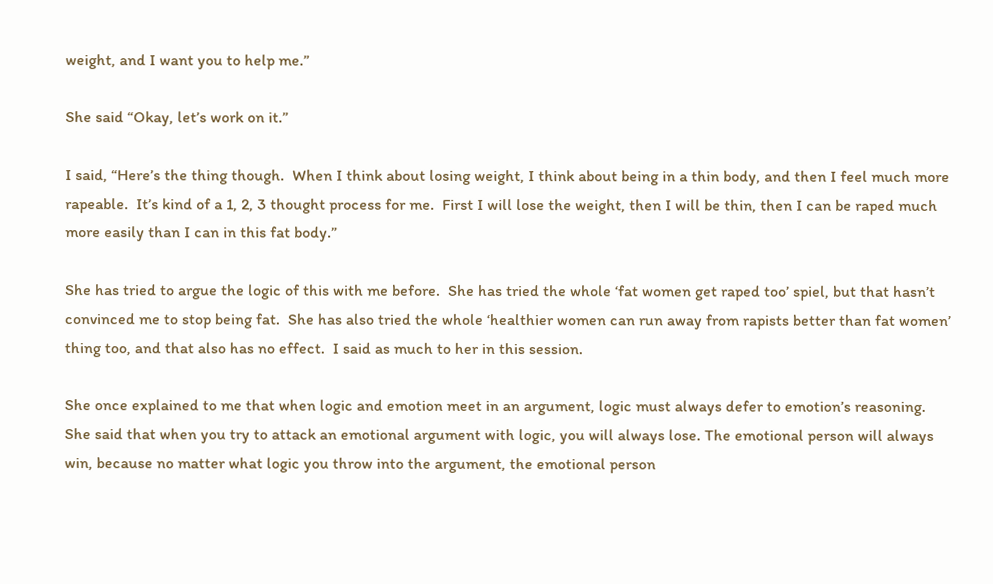weight, and I want you to help me.”

She said “Okay, let’s work on it.”

I said, “Here’s the thing though.  When I think about losing weight, I think about being in a thin body, and then I feel much more rapeable.  It’s kind of a 1, 2, 3 thought process for me.  First I will lose the weight, then I will be thin, then I can be raped much more easily than I can in this fat body.”

She has tried to argue the logic of this with me before.  She has tried the whole ‘fat women get raped too’ spiel, but that hasn’t convinced me to stop being fat.  She has also tried the whole ‘healthier women can run away from rapists better than fat women’ thing too, and that also has no effect.  I said as much to her in this session.

She once explained to me that when logic and emotion meet in an argument, logic must always defer to emotion’s reasoning.  She said that when you try to attack an emotional argument with logic, you will always lose. The emotional person will always win, because no matter what logic you throw into the argument, the emotional person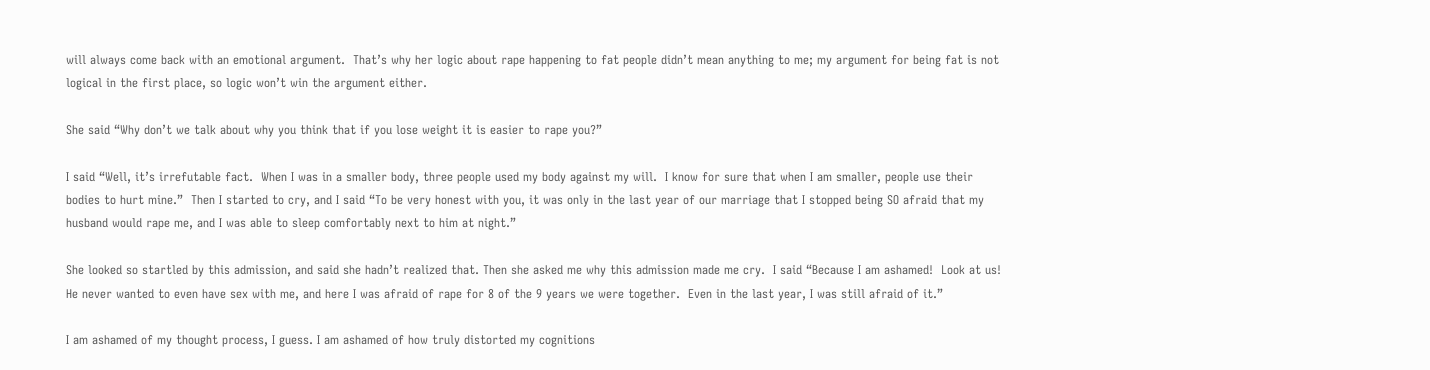will always come back with an emotional argument.  That’s why her logic about rape happening to fat people didn’t mean anything to me; my argument for being fat is not logical in the first place, so logic won’t win the argument either.

She said “Why don’t we talk about why you think that if you lose weight it is easier to rape you?”

I said “Well, it’s irrefutable fact.  When I was in a smaller body, three people used my body against my will.  I know for sure that when I am smaller, people use their bodies to hurt mine.”  Then I started to cry, and I said “To be very honest with you, it was only in the last year of our marriage that I stopped being SO afraid that my husband would rape me, and I was able to sleep comfortably next to him at night.”

She looked so startled by this admission, and said she hadn’t realized that. Then she asked me why this admission made me cry.  I said “Because I am ashamed!  Look at us!  He never wanted to even have sex with me, and here I was afraid of rape for 8 of the 9 years we were together.  Even in the last year, I was still afraid of it.”

I am ashamed of my thought process, I guess. I am ashamed of how truly distorted my cognitions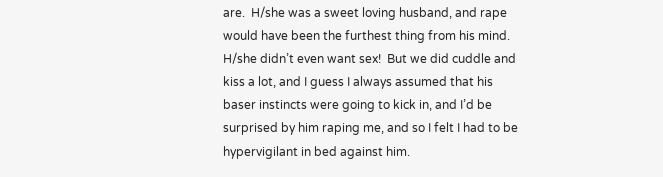are.  H/she was a sweet loving husband, and rape would have been the furthest thing from his mind.  H/she didn’t even want sex!  But we did cuddle and kiss a lot, and I guess I always assumed that his baser instincts were going to kick in, and I’d be surprised by him raping me, and so I felt I had to be hypervigilant in bed against him.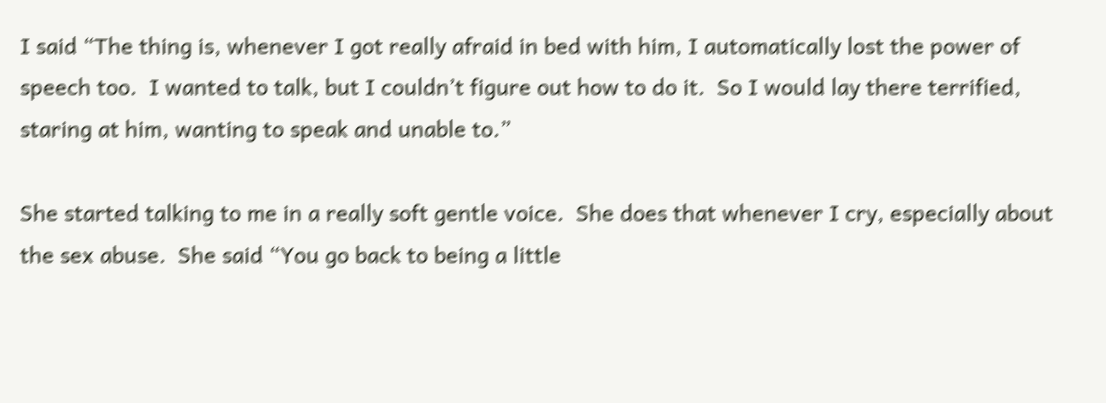I said “The thing is, whenever I got really afraid in bed with him, I automatically lost the power of speech too.  I wanted to talk, but I couldn’t figure out how to do it.  So I would lay there terrified, staring at him, wanting to speak and unable to.”

She started talking to me in a really soft gentle voice.  She does that whenever I cry, especially about the sex abuse.  She said “You go back to being a little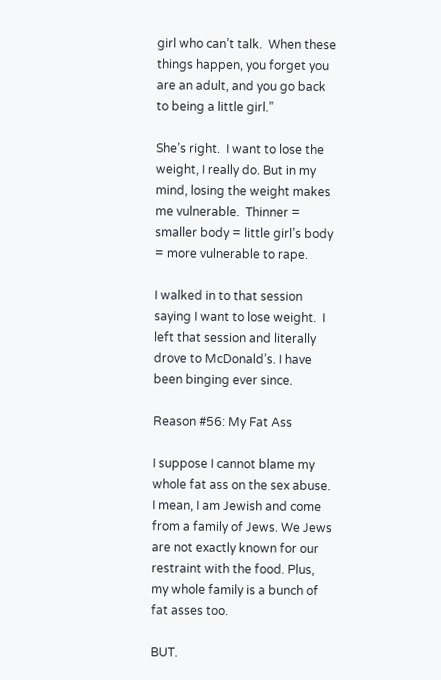girl who can’t talk.  When these things happen, you forget you are an adult, and you go back to being a little girl.”

She’s right.  I want to lose the weight, I really do. But in my mind, losing the weight makes me vulnerable.  Thinner = smaller body = little girl’s body = more vulnerable to rape.

I walked in to that session saying I want to lose weight.  I left that session and literally drove to McDonald’s. I have been binging ever since.

Reason #56: My Fat Ass

I suppose I cannot blame my whole fat ass on the sex abuse. I mean, I am Jewish and come from a family of Jews. We Jews are not exactly known for our restraint with the food. Plus, my whole family is a bunch of fat asses too.

BUT.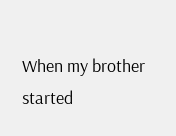When my brother started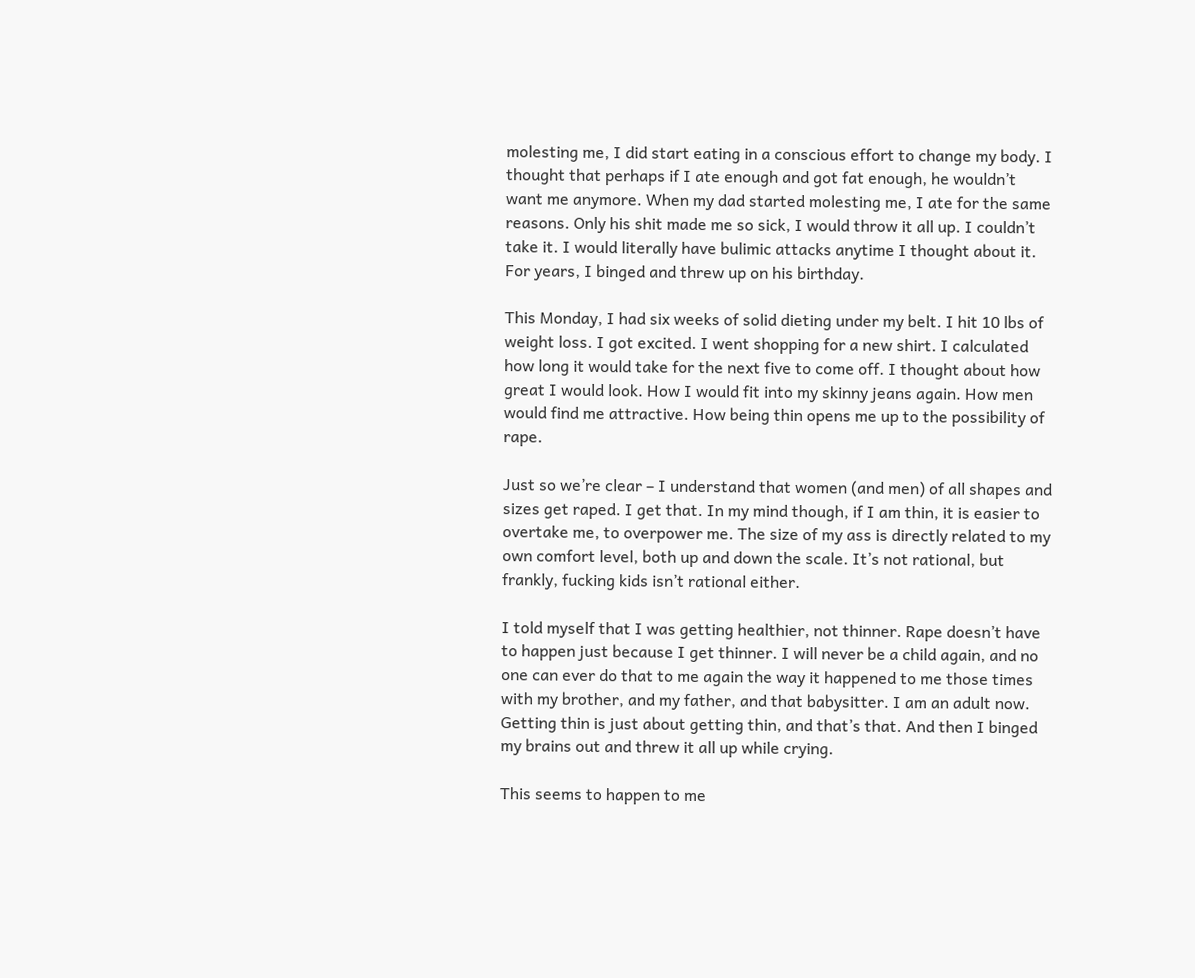molesting me, I did start eating in a conscious effort to change my body. I thought that perhaps if I ate enough and got fat enough, he wouldn’t want me anymore. When my dad started molesting me, I ate for the same reasons. Only his shit made me so sick, I would throw it all up. I couldn’t take it. I would literally have bulimic attacks anytime I thought about it. For years, I binged and threw up on his birthday.

This Monday, I had six weeks of solid dieting under my belt. I hit 10 lbs of weight loss. I got excited. I went shopping for a new shirt. I calculated how long it would take for the next five to come off. I thought about how great I would look. How I would fit into my skinny jeans again. How men would find me attractive. How being thin opens me up to the possibility of rape.

Just so we’re clear – I understand that women (and men) of all shapes and sizes get raped. I get that. In my mind though, if I am thin, it is easier to overtake me, to overpower me. The size of my ass is directly related to my own comfort level, both up and down the scale. It’s not rational, but frankly, fucking kids isn’t rational either.

I told myself that I was getting healthier, not thinner. Rape doesn’t have to happen just because I get thinner. I will never be a child again, and no one can ever do that to me again the way it happened to me those times with my brother, and my father, and that babysitter. I am an adult now. Getting thin is just about getting thin, and that’s that. And then I binged my brains out and threw it all up while crying.

This seems to happen to me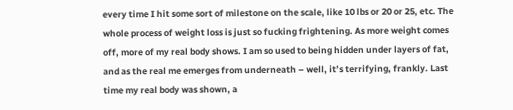every time I hit some sort of milestone on the scale, like 10 lbs or 20 or 25, etc. The whole process of weight loss is just so fucking frightening. As more weight comes off, more of my real body shows. I am so used to being hidden under layers of fat, and as the real me emerges from underneath – well, it’s terrifying, frankly. Last time my real body was shown, a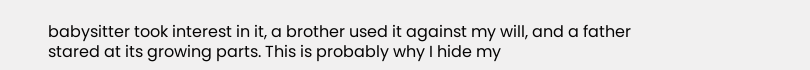babysitter took interest in it, a brother used it against my will, and a father stared at its growing parts. This is probably why I hide my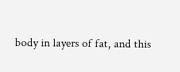body in layers of fat, and this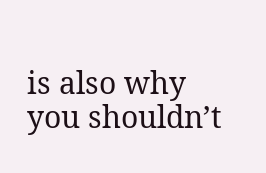is also why you shouldn’t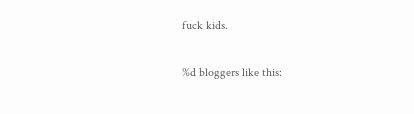fuck kids.

%d bloggers like this: